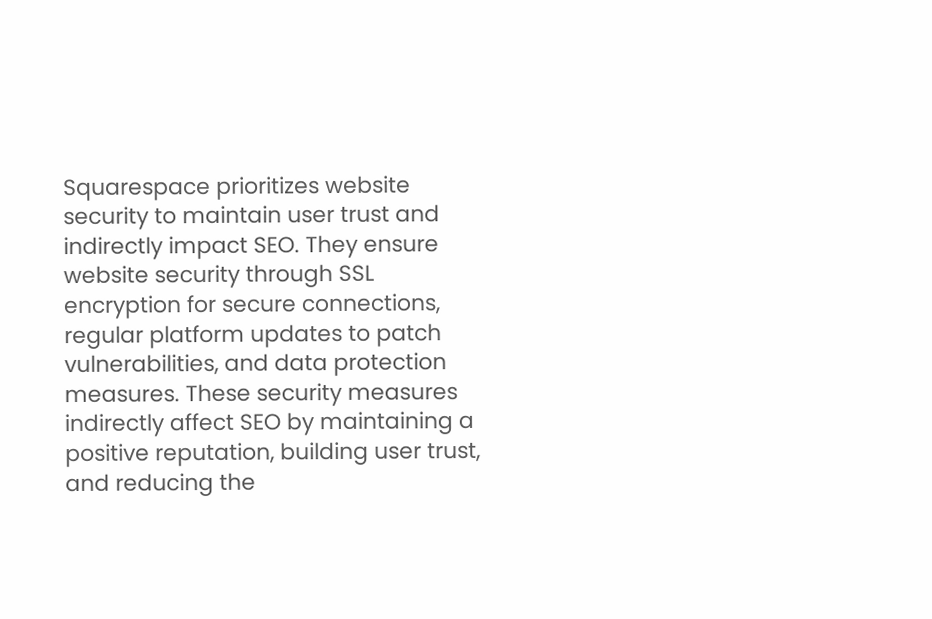Squarespace prioritizes website security to maintain user trust and indirectly impact SEO. They ensure website security through SSL encryption for secure connections, regular platform updates to patch vulnerabilities, and data protection measures. These security measures indirectly affect SEO by maintaining a positive reputation, building user trust, and reducing the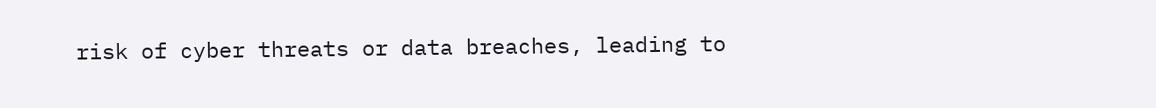risk of cyber threats or data breaches, leading to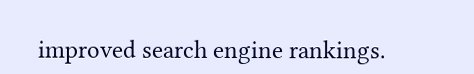improved search engine rankings.